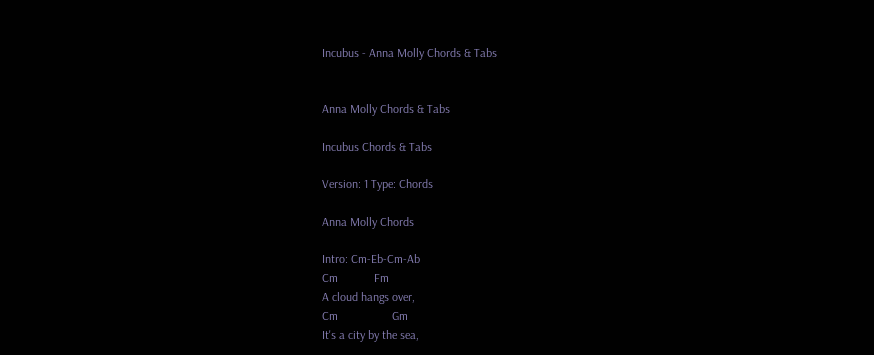Incubus - Anna Molly Chords & Tabs


Anna Molly Chords & Tabs

Incubus Chords & Tabs

Version: 1 Type: Chords

Anna Molly Chords

Intro: Cm-Eb-Cm-Ab
Cm            Fm
A cloud hangs over,
Cm                  Gm
It's a city by the sea,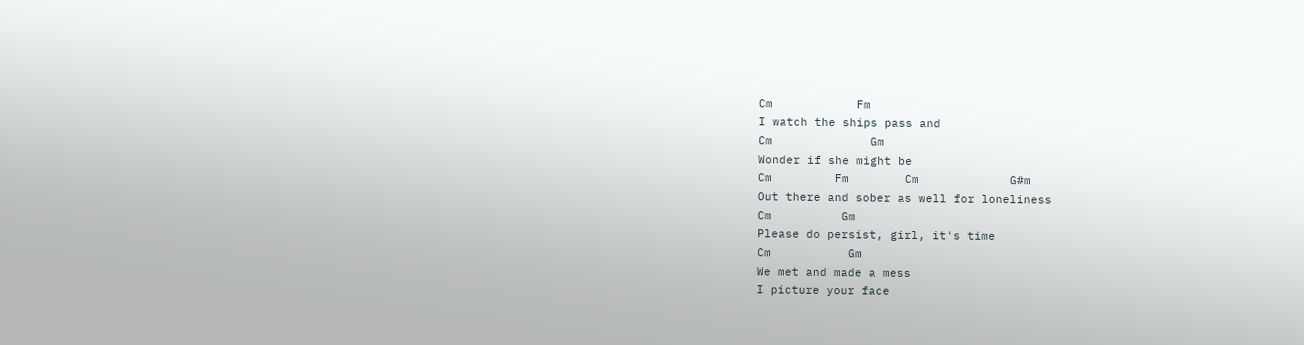Cm            Fm
I watch the ships pass and
Cm              Gm
Wonder if she might be
Cm         Fm        Cm             G#m
Out there and sober as well for loneliness
Cm          Gm
Please do persist, girl, it's time
Cm           Gm
We met and made a mess
I picture your face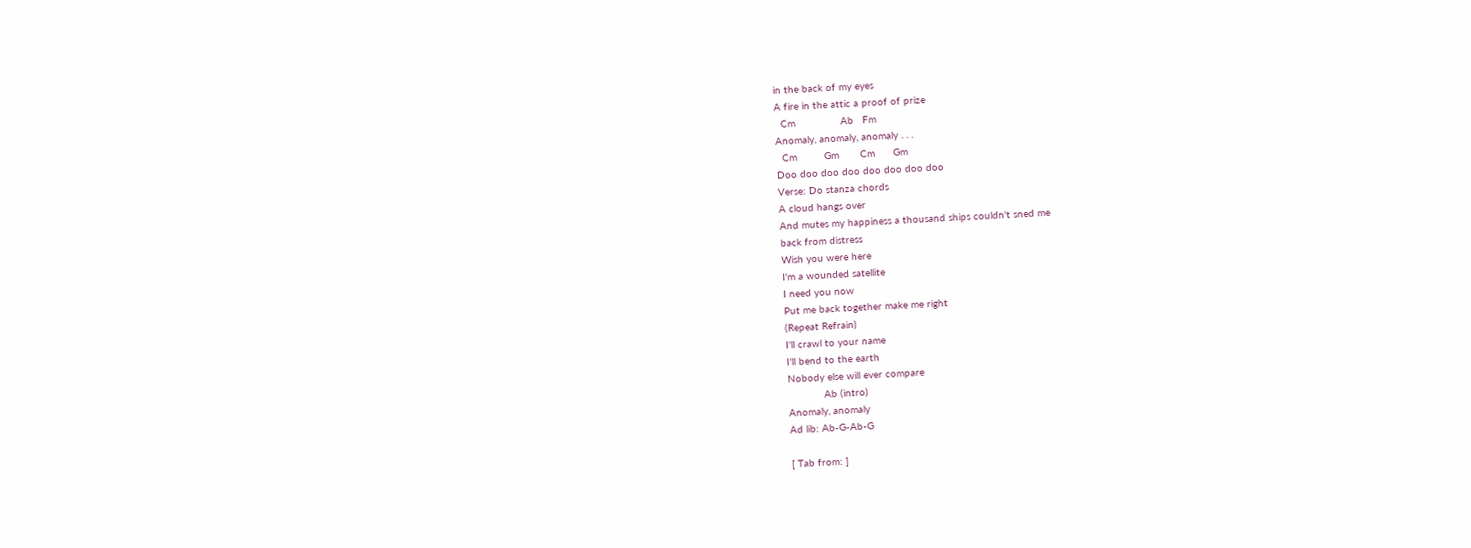in the back of my eyes
A fire in the attic a proof of prize
  Cm               Ab   Fm
Anomaly, anomaly, anomaly . . .
  Cm         Gm       Cm      Gm
Doo doo doo doo doo doo doo doo
Verse: Do stanza chords
A cloud hangs over
And mutes my happiness a thousand ships couldn't sned me
back from distress
Wish you were here
I'm a wounded satellite
I need you now
Put me back together make me right
(Repeat Refrain)
I'll crawl to your name
I'll bend to the earth
Nobody else will ever compare
            Ab (intro)
Anomaly, anomaly
Ad lib: Ab-G-Ab-G

[ Tab from: ]